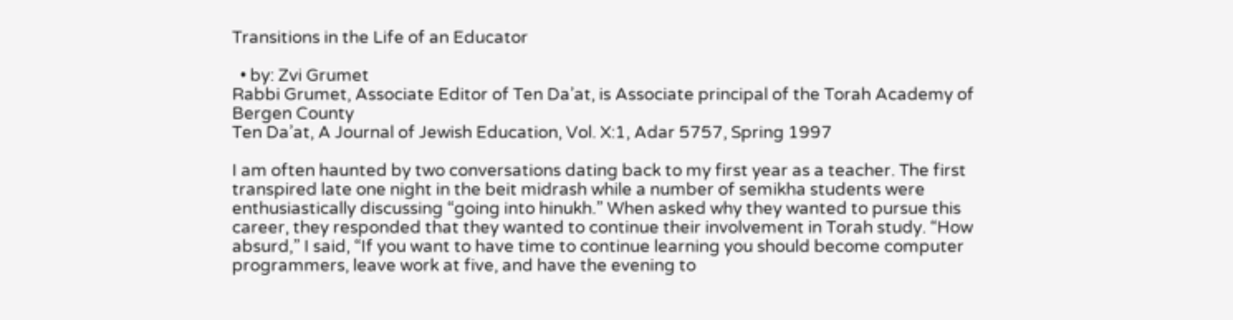Transitions in the Life of an Educator

  • by: Zvi Grumet
Rabbi Grumet, Associate Editor of Ten Da’at, is Associate principal of the Torah Academy of Bergen County
Ten Da’at, A Journal of Jewish Education, Vol. X:1, Adar 5757, Spring 1997

I am often haunted by two conversations dating back to my first year as a teacher. The first transpired late one night in the beit midrash while a number of semikha students were enthusiastically discussing “going into hinukh.” When asked why they wanted to pursue this career, they responded that they wanted to continue their involvement in Torah study. “How absurd,” I said, “If you want to have time to continue learning you should become computer programmers, leave work at five, and have the evening to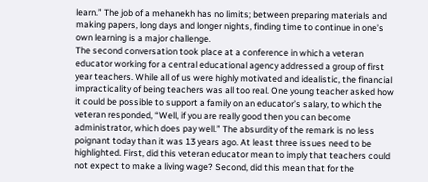learn.” The job of a mehanekh has no limits; between preparing materials and making papers, long days and longer nights, finding time to continue in one’s own learning is a major challenge.
The second conversation took place at a conference in which a veteran educator working for a central educational agency addressed a group of first year teachers. While all of us were highly motivated and idealistic, the financial impracticality of being teachers was all too real. One young teacher asked how it could be possible to support a family on an educator’s salary, to which the veteran responded, “Well, if you are really good then you can become administrator, which does pay well.” The absurdity of the remark is no less poignant today than it was 13 years ago. At least three issues need to be highlighted. First, did this veteran educator mean to imply that teachers could not expect to make a living wage? Second, did this mean that for the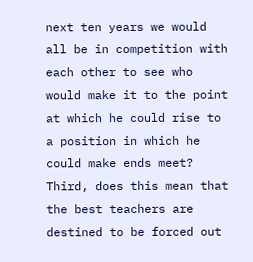next ten years we would all be in competition with each other to see who would make it to the point at which he could rise to a position in which he could make ends meet? Third, does this mean that the best teachers are destined to be forced out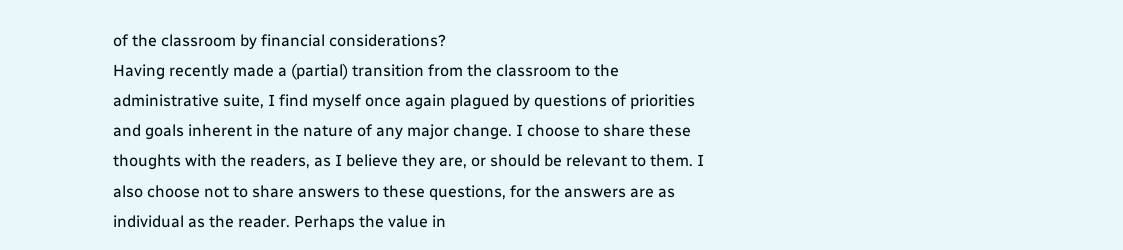of the classroom by financial considerations?
Having recently made a (partial) transition from the classroom to the administrative suite, I find myself once again plagued by questions of priorities and goals inherent in the nature of any major change. I choose to share these thoughts with the readers, as I believe they are, or should be relevant to them. I also choose not to share answers to these questions, for the answers are as individual as the reader. Perhaps the value in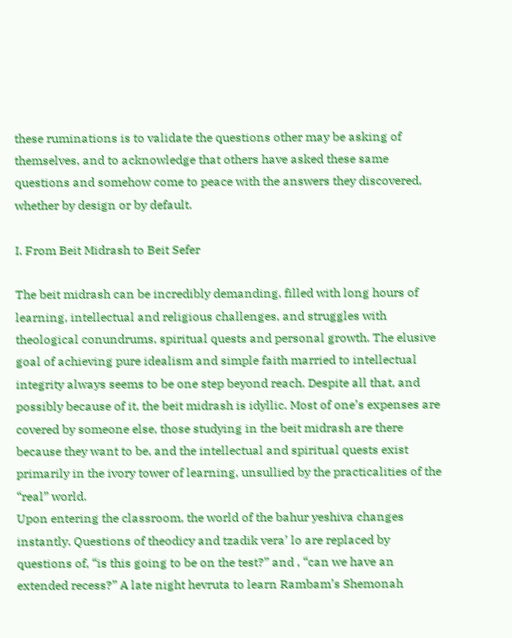these ruminations is to validate the questions other may be asking of themselves, and to acknowledge that others have asked these same questions and somehow come to peace with the answers they discovered, whether by design or by default.

I. From Beit Midrash to Beit Sefer

The beit midrash can be incredibly demanding, filled with long hours of learning, intellectual and religious challenges, and struggles with theological conundrums, spiritual quests and personal growth. The elusive goal of achieving pure idealism and simple faith married to intellectual integrity always seems to be one step beyond reach. Despite all that, and possibly because of it, the beit midrash is idyllic. Most of one’s expenses are covered by someone else, those studying in the beit midrash are there because they want to be, and the intellectual and spiritual quests exist primarily in the ivory tower of learning, unsullied by the practicalities of the “real” world.
Upon entering the classroom, the world of the bahur yeshiva changes instantly. Questions of theodicy and tzadik vera’ lo are replaced by questions of, “is this going to be on the test?” and , “can we have an extended recess?” A late night hevruta to learn Rambam’s Shemonah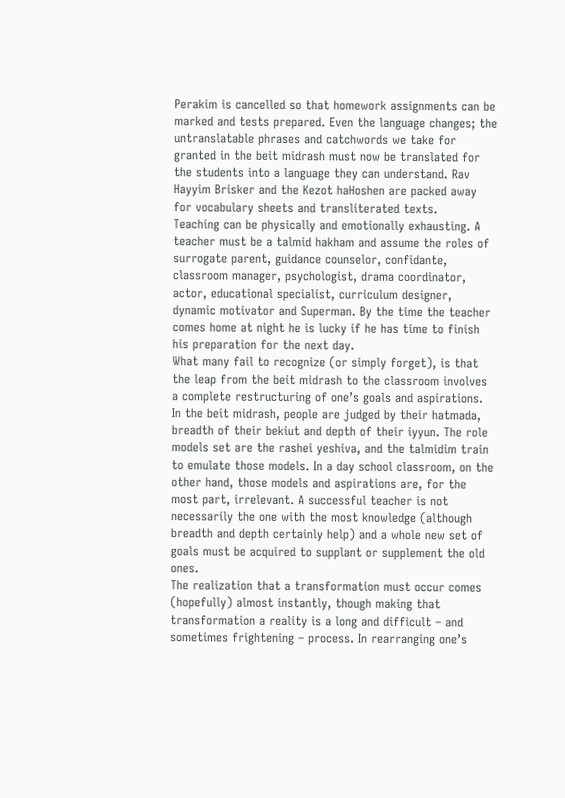Perakim is cancelled so that homework assignments can be marked and tests prepared. Even the language changes; the untranslatable phrases and catchwords we take for granted in the beit midrash must now be translated for the students into a language they can understand. Rav Hayyim Brisker and the Kezot haHoshen are packed away for vocabulary sheets and transliterated texts.
Teaching can be physically and emotionally exhausting. A teacher must be a talmid hakham and assume the roles of surrogate parent, guidance counselor, confidante, classroom manager, psychologist, drama coordinator, actor, educational specialist, curriculum designer, dynamic motivator and Superman. By the time the teacher comes home at night he is lucky if he has time to finish his preparation for the next day.
What many fail to recognize (or simply forget), is that the leap from the beit midrash to the classroom involves a complete restructuring of one’s goals and aspirations. In the beit midrash, people are judged by their hatmada, breadth of their bekiut and depth of their iyyun. The role models set are the rashei yeshiva, and the talmidim train to emulate those models. In a day school classroom, on the other hand, those models and aspirations are, for the most part, irrelevant. A successful teacher is not necessarily the one with the most knowledge (although breadth and depth certainly help) and a whole new set of goals must be acquired to supplant or supplement the old ones.
The realization that a transformation must occur comes (hopefully) almost instantly, though making that transformation a reality is a long and difficult – and sometimes frightening – process. In rearranging one’s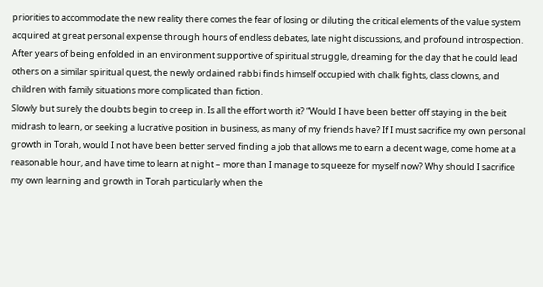priorities to accommodate the new reality there comes the fear of losing or diluting the critical elements of the value system acquired at great personal expense through hours of endless debates, late night discussions, and profound introspection. After years of being enfolded in an environment supportive of spiritual struggle, dreaming for the day that he could lead others on a similar spiritual quest, the newly ordained rabbi finds himself occupied with chalk fights, class clowns, and children with family situations more complicated than fiction.
Slowly but surely the doubts begin to creep in. Is all the effort worth it? “Would I have been better off staying in the beit midrash to learn, or seeking a lucrative position in business, as many of my friends have? If I must sacrifice my own personal growth in Torah, would I not have been better served finding a job that allows me to earn a decent wage, come home at a reasonable hour, and have time to learn at night – more than I manage to squeeze for myself now? Why should I sacrifice my own learning and growth in Torah particularly when the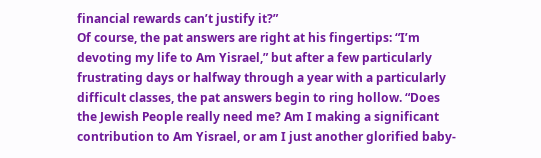financial rewards can’t justify it?”
Of course, the pat answers are right at his fingertips: “I’m devoting my life to Am Yisrael,” but after a few particularly frustrating days or halfway through a year with a particularly difficult classes, the pat answers begin to ring hollow. “Does the Jewish People really need me? Am I making a significant contribution to Am Yisrael, or am I just another glorified baby-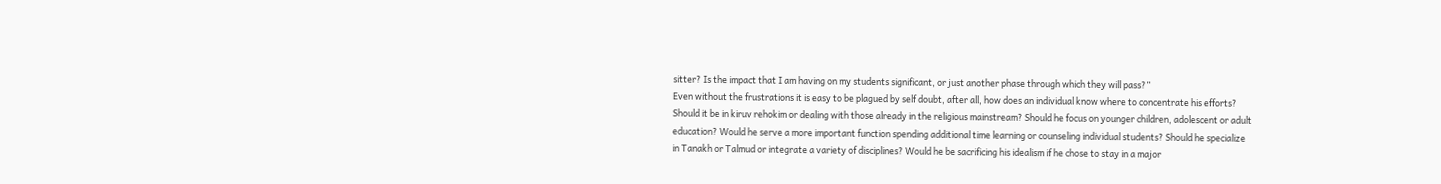sitter? Is the impact that I am having on my students significant, or just another phase through which they will pass?”
Even without the frustrations it is easy to be plagued by self doubt, after all, how does an individual know where to concentrate his efforts? Should it be in kiruv rehokim or dealing with those already in the religious mainstream? Should he focus on younger children, adolescent or adult education? Would he serve a more important function spending additional time learning or counseling individual students? Should he specialize in Tanakh or Talmud or integrate a variety of disciplines? Would he be sacrificing his idealism if he chose to stay in a major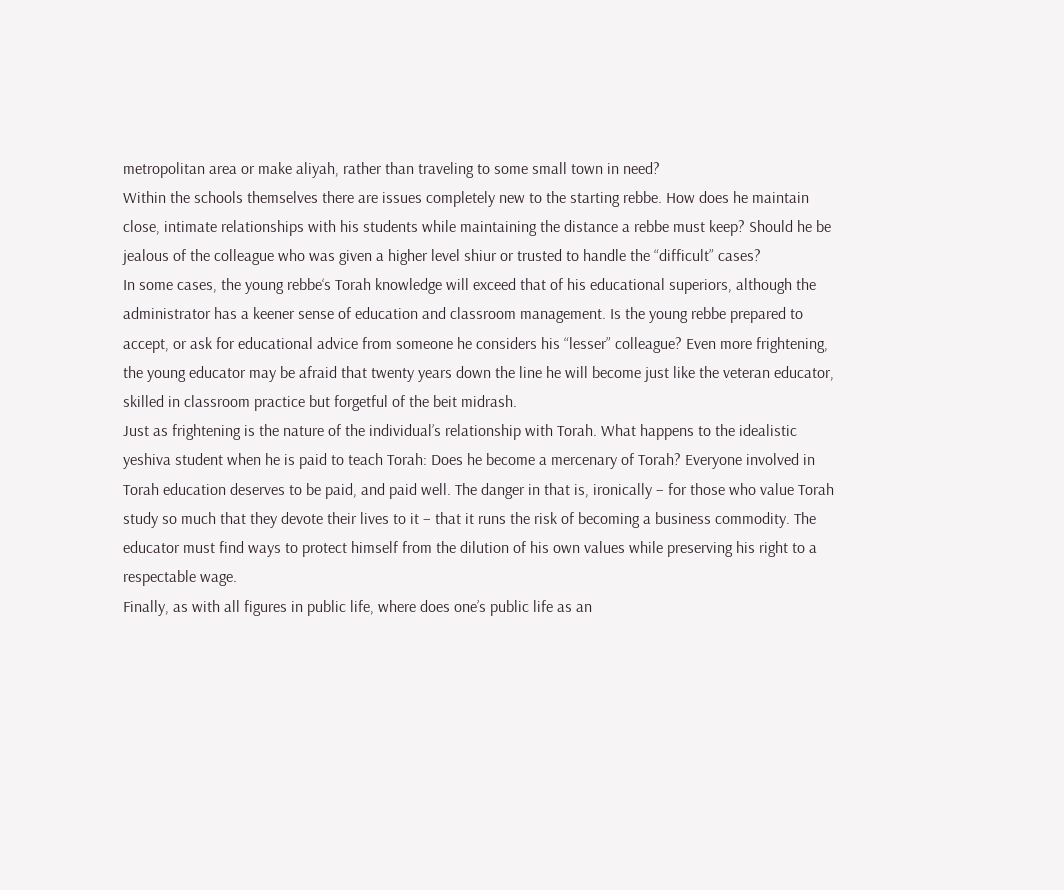metropolitan area or make aliyah, rather than traveling to some small town in need?
Within the schools themselves there are issues completely new to the starting rebbe. How does he maintain close, intimate relationships with his students while maintaining the distance a rebbe must keep? Should he be jealous of the colleague who was given a higher level shiur or trusted to handle the “difficult” cases?
In some cases, the young rebbe‘s Torah knowledge will exceed that of his educational superiors, although the administrator has a keener sense of education and classroom management. Is the young rebbe prepared to accept, or ask for educational advice from someone he considers his “lesser” colleague? Even more frightening, the young educator may be afraid that twenty years down the line he will become just like the veteran educator, skilled in classroom practice but forgetful of the beit midrash.
Just as frightening is the nature of the individual’s relationship with Torah. What happens to the idealistic yeshiva student when he is paid to teach Torah: Does he become a mercenary of Torah? Everyone involved in Torah education deserves to be paid, and paid well. The danger in that is, ironically – for those who value Torah study so much that they devote their lives to it – that it runs the risk of becoming a business commodity. The educator must find ways to protect himself from the dilution of his own values while preserving his right to a respectable wage.
Finally, as with all figures in public life, where does one’s public life as an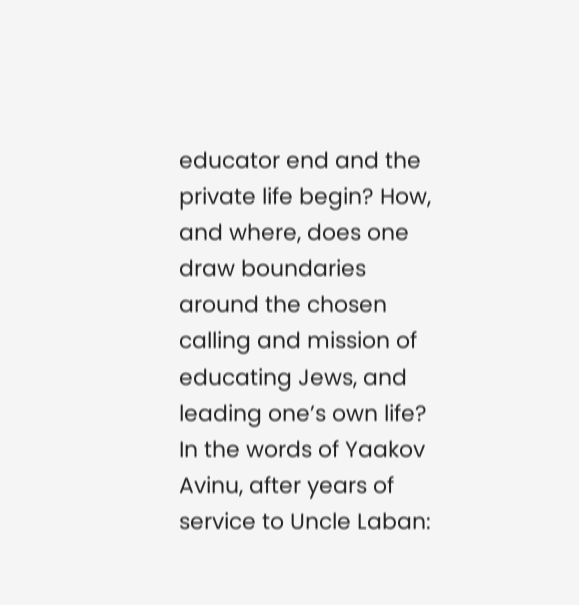educator end and the private life begin? How, and where, does one draw boundaries around the chosen calling and mission of educating Jews, and leading one’s own life? In the words of Yaakov Avinu, after years of service to Uncle Laban: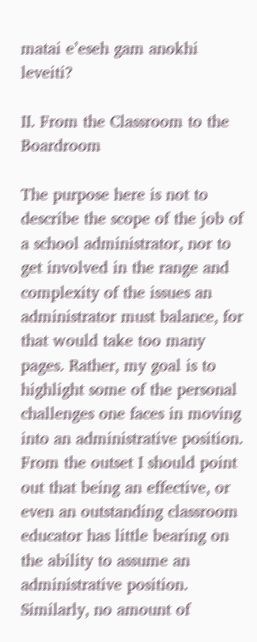matai e’eseh gam anokhi leveiti?

II. From the Classroom to the Boardroom

The purpose here is not to describe the scope of the job of a school administrator, nor to get involved in the range and complexity of the issues an administrator must balance, for that would take too many pages. Rather, my goal is to highlight some of the personal challenges one faces in moving into an administrative position. From the outset I should point out that being an effective, or even an outstanding classroom educator has little bearing on the ability to assume an administrative position. Similarly, no amount of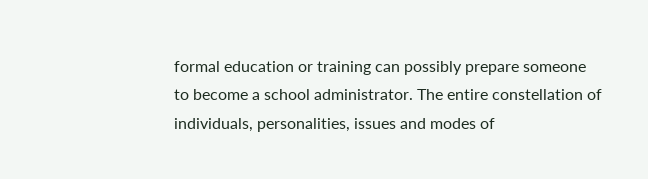formal education or training can possibly prepare someone to become a school administrator. The entire constellation of individuals, personalities, issues and modes of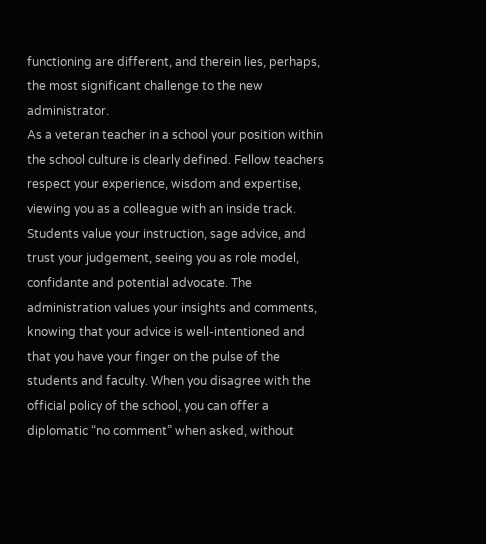functioning are different, and therein lies, perhaps, the most significant challenge to the new administrator.
As a veteran teacher in a school your position within the school culture is clearly defined. Fellow teachers respect your experience, wisdom and expertise, viewing you as a colleague with an inside track. Students value your instruction, sage advice, and trust your judgement, seeing you as role model, confidante and potential advocate. The administration values your insights and comments, knowing that your advice is well-intentioned and that you have your finger on the pulse of the students and faculty. When you disagree with the official policy of the school, you can offer a diplomatic “no comment” when asked, without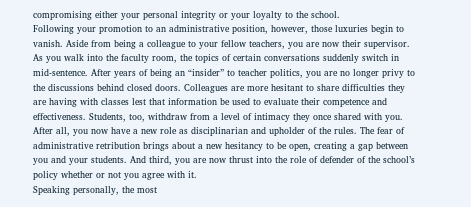compromising either your personal integrity or your loyalty to the school.
Following your promotion to an administrative position, however, those luxuries begin to vanish. Aside from being a colleague to your fellow teachers, you are now their supervisor. As you walk into the faculty room, the topics of certain conversations suddenly switch in mid-sentence. After years of being an “insider” to teacher politics, you are no longer privy to the discussions behind closed doors. Colleagues are more hesitant to share difficulties they are having with classes lest that information be used to evaluate their competence and effectiveness. Students, too, withdraw from a level of intimacy they once shared with you. After all, you now have a new role as disciplinarian and upholder of the rules. The fear of administrative retribution brings about a new hesitancy to be open, creating a gap between you and your students. And third, you are now thrust into the role of defender of the school’s policy whether or not you agree with it.
Speaking personally, the most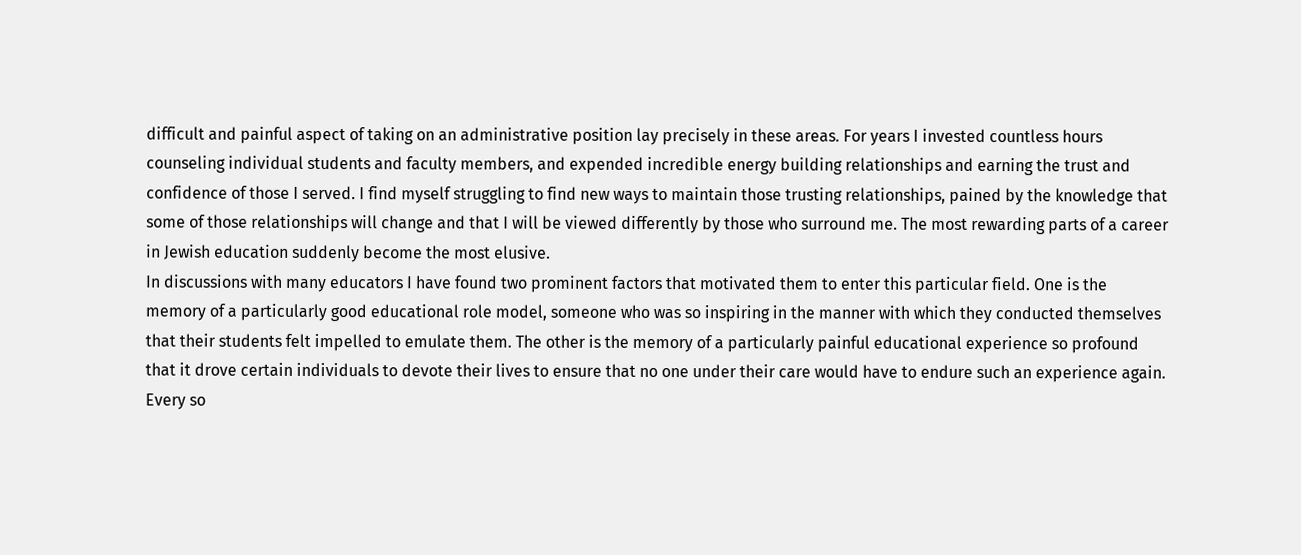difficult and painful aspect of taking on an administrative position lay precisely in these areas. For years I invested countless hours counseling individual students and faculty members, and expended incredible energy building relationships and earning the trust and confidence of those I served. I find myself struggling to find new ways to maintain those trusting relationships, pained by the knowledge that some of those relationships will change and that I will be viewed differently by those who surround me. The most rewarding parts of a career in Jewish education suddenly become the most elusive.
In discussions with many educators I have found two prominent factors that motivated them to enter this particular field. One is the memory of a particularly good educational role model, someone who was so inspiring in the manner with which they conducted themselves that their students felt impelled to emulate them. The other is the memory of a particularly painful educational experience so profound that it drove certain individuals to devote their lives to ensure that no one under their care would have to endure such an experience again. Every so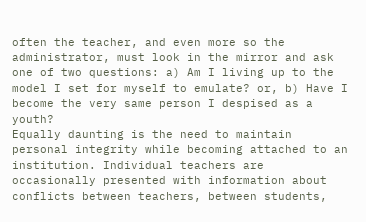often the teacher, and even more so the administrator, must look in the mirror and ask one of two questions: a) Am I living up to the model I set for myself to emulate? or, b) Have I become the very same person I despised as a youth?
Equally daunting is the need to maintain personal integrity while becoming attached to an institution. Individual teachers are occasionally presented with information about conflicts between teachers, between students,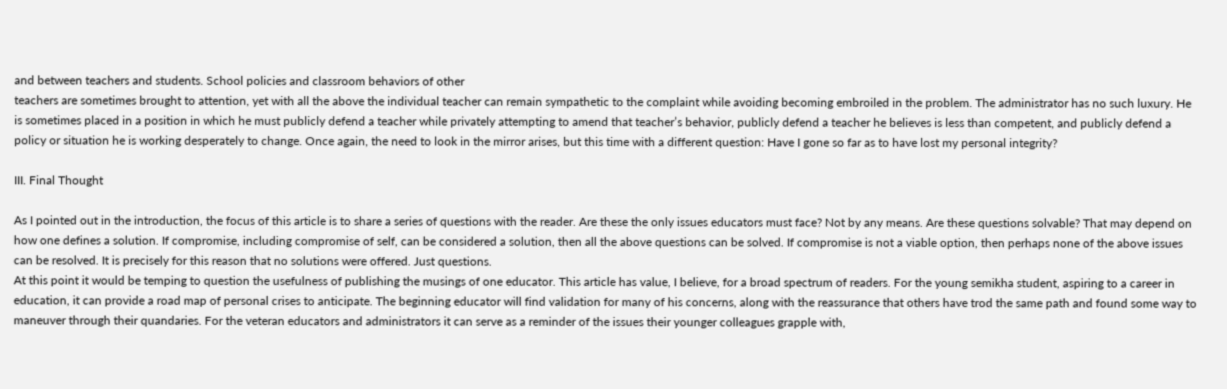and between teachers and students. School policies and classroom behaviors of other
teachers are sometimes brought to attention, yet with all the above the individual teacher can remain sympathetic to the complaint while avoiding becoming embroiled in the problem. The administrator has no such luxury. He is sometimes placed in a position in which he must publicly defend a teacher while privately attempting to amend that teacher’s behavior, publicly defend a teacher he believes is less than competent, and publicly defend a policy or situation he is working desperately to change. Once again, the need to look in the mirror arises, but this time with a different question: Have I gone so far as to have lost my personal integrity?

III. Final Thought

As I pointed out in the introduction, the focus of this article is to share a series of questions with the reader. Are these the only issues educators must face? Not by any means. Are these questions solvable? That may depend on how one defines a solution. If compromise, including compromise of self, can be considered a solution, then all the above questions can be solved. If compromise is not a viable option, then perhaps none of the above issues can be resolved. It is precisely for this reason that no solutions were offered. Just questions.
At this point it would be temping to question the usefulness of publishing the musings of one educator. This article has value, I believe, for a broad spectrum of readers. For the young semikha student, aspiring to a career in education, it can provide a road map of personal crises to anticipate. The beginning educator will find validation for many of his concerns, along with the reassurance that others have trod the same path and found some way to maneuver through their quandaries. For the veteran educators and administrators it can serve as a reminder of the issues their younger colleagues grapple with,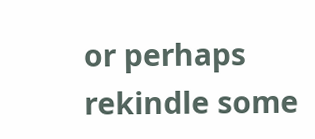or perhaps rekindle some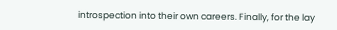introspection into their own careers. Finally, for the lay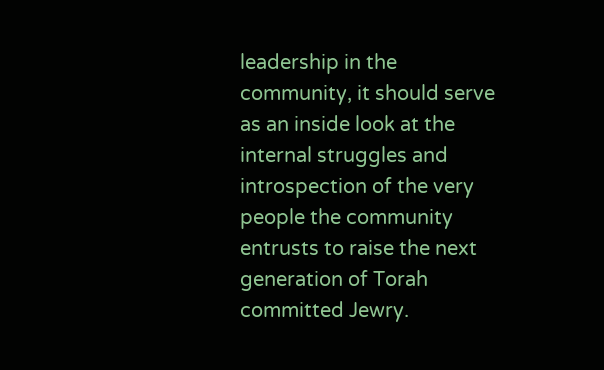leadership in the community, it should serve as an inside look at the internal struggles and introspection of the very people the community entrusts to raise the next generation of Torah committed Jewry.